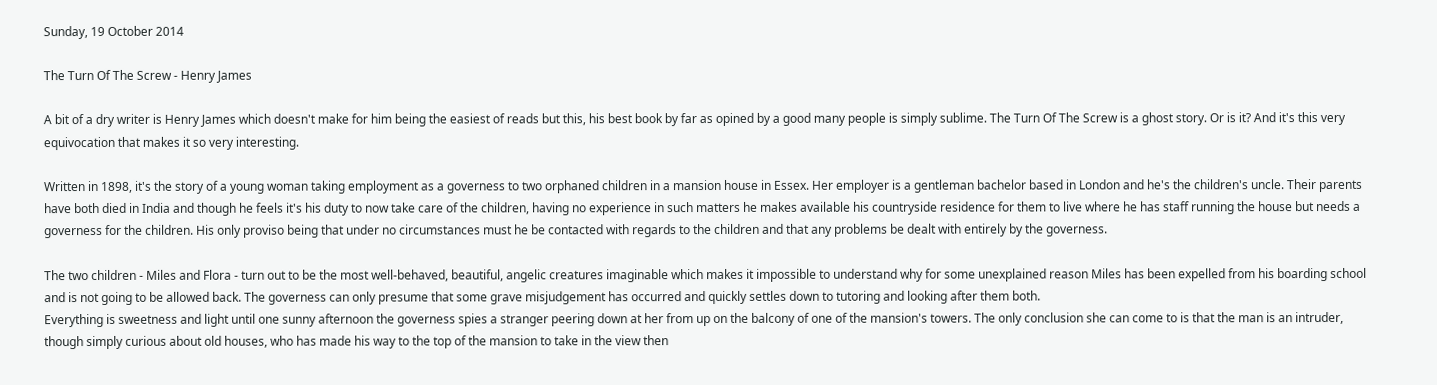Sunday, 19 October 2014

The Turn Of The Screw - Henry James

A bit of a dry writer is Henry James which doesn't make for him being the easiest of reads but this, his best book by far as opined by a good many people is simply sublime. The Turn Of The Screw is a ghost story. Or is it? And it's this very equivocation that makes it so very interesting.

Written in 1898, it's the story of a young woman taking employment as a governess to two orphaned children in a mansion house in Essex. Her employer is a gentleman bachelor based in London and he's the children's uncle. Their parents have both died in India and though he feels it's his duty to now take care of the children, having no experience in such matters he makes available his countryside residence for them to live where he has staff running the house but needs a governess for the children. His only proviso being that under no circumstances must he be contacted with regards to the children and that any problems be dealt with entirely by the governess.

The two children - Miles and Flora - turn out to be the most well-behaved, beautiful, angelic creatures imaginable which makes it impossible to understand why for some unexplained reason Miles has been expelled from his boarding school and is not going to be allowed back. The governess can only presume that some grave misjudgement has occurred and quickly settles down to tutoring and looking after them both.
Everything is sweetness and light until one sunny afternoon the governess spies a stranger peering down at her from up on the balcony of one of the mansion's towers. The only conclusion she can come to is that the man is an intruder, though simply curious about old houses, who has made his way to the top of the mansion to take in the view then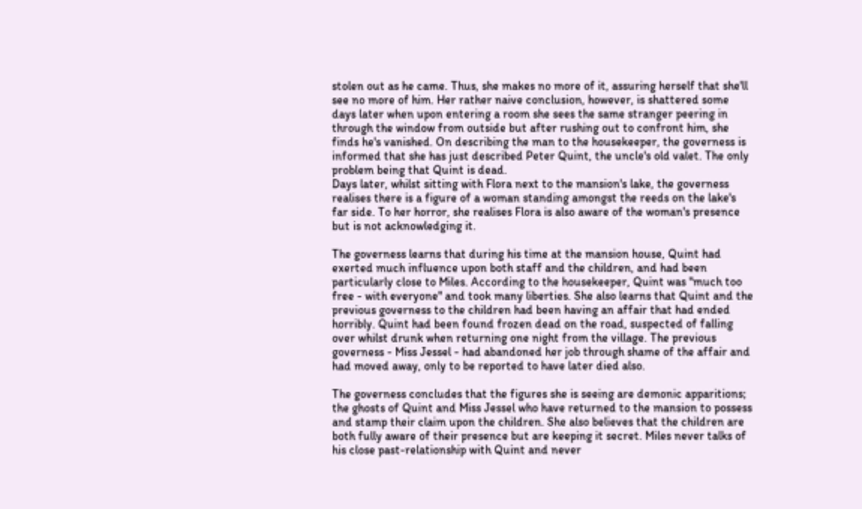stolen out as he came. Thus, she makes no more of it, assuring herself that she'll see no more of him. Her rather naive conclusion, however, is shattered some days later when upon entering a room she sees the same stranger peering in through the window from outside but after rushing out to confront him, she finds he's vanished. On describing the man to the housekeeper, the governess is informed that she has just described Peter Quint, the uncle's old valet. The only problem being that Quint is dead.
Days later, whilst sitting with Flora next to the mansion's lake, the governess realises there is a figure of a woman standing amongst the reeds on the lake's far side. To her horror, she realises Flora is also aware of the woman's presence but is not acknowledging it.

The governess learns that during his time at the mansion house, Quint had exerted much influence upon both staff and the children, and had been particularly close to Miles. According to the housekeeper, Quint was "much too free - with everyone" and took many liberties. She also learns that Quint and the previous governess to the children had been having an affair that had ended horribly. Quint had been found frozen dead on the road, suspected of falling over whilst drunk when returning one night from the village. The previous governess - Miss Jessel - had abandoned her job through shame of the affair and had moved away, only to be reported to have later died also.

The governess concludes that the figures she is seeing are demonic apparitions; the ghosts of Quint and Miss Jessel who have returned to the mansion to possess and stamp their claim upon the children. She also believes that the children are both fully aware of their presence but are keeping it secret. Miles never talks of his close past-relationship with Quint and never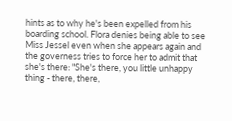hints as to why he's been expelled from his boarding school. Flora denies being able to see Miss Jessel even when she appears again and the governess tries to force her to admit that she's there: "She's there, you little unhappy thing - there, there,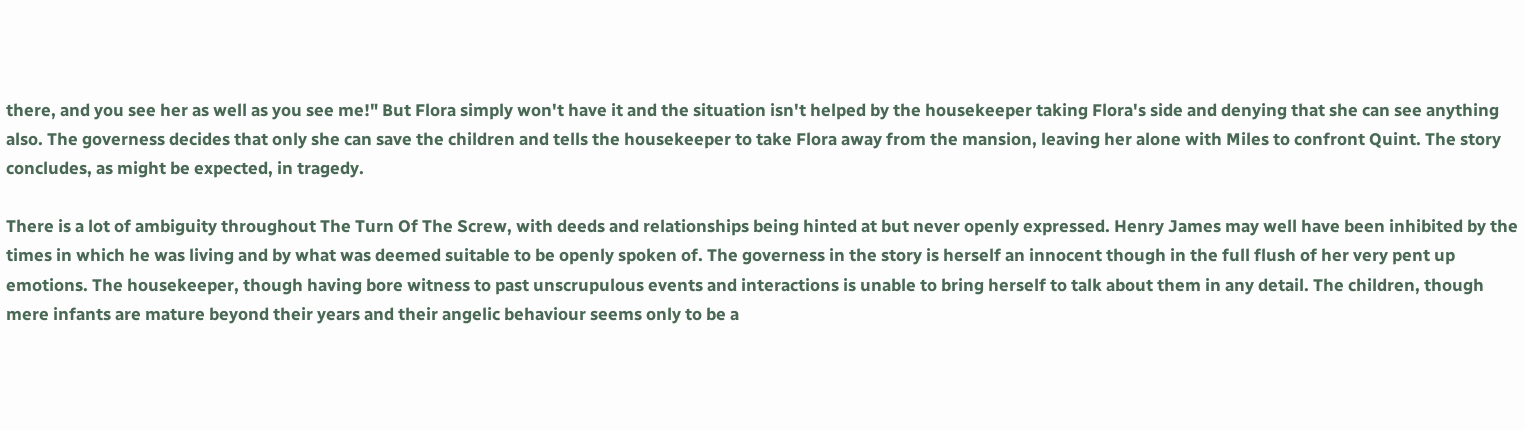there, and you see her as well as you see me!" But Flora simply won't have it and the situation isn't helped by the housekeeper taking Flora's side and denying that she can see anything also. The governess decides that only she can save the children and tells the housekeeper to take Flora away from the mansion, leaving her alone with Miles to confront Quint. The story concludes, as might be expected, in tragedy.

There is a lot of ambiguity throughout The Turn Of The Screw, with deeds and relationships being hinted at but never openly expressed. Henry James may well have been inhibited by the times in which he was living and by what was deemed suitable to be openly spoken of. The governess in the story is herself an innocent though in the full flush of her very pent up emotions. The housekeeper, though having bore witness to past unscrupulous events and interactions is unable to bring herself to talk about them in any detail. The children, though mere infants are mature beyond their years and their angelic behaviour seems only to be a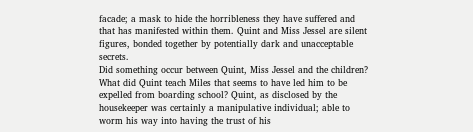facade; a mask to hide the horribleness they have suffered and that has manifested within them. Quint and Miss Jessel are silent figures, bonded together by potentially dark and unacceptable secrets.
Did something occur between Quint, Miss Jessel and the children? What did Quint teach Miles that seems to have led him to be expelled from boarding school? Quint, as disclosed by the housekeeper was certainly a manipulative individual; able to worm his way into having the trust of his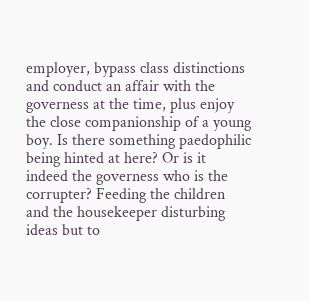employer, bypass class distinctions and conduct an affair with the governess at the time, plus enjoy the close companionship of a young boy. Is there something paedophilic being hinted at here? Or is it indeed the governess who is the corrupter? Feeding the children and the housekeeper disturbing ideas but to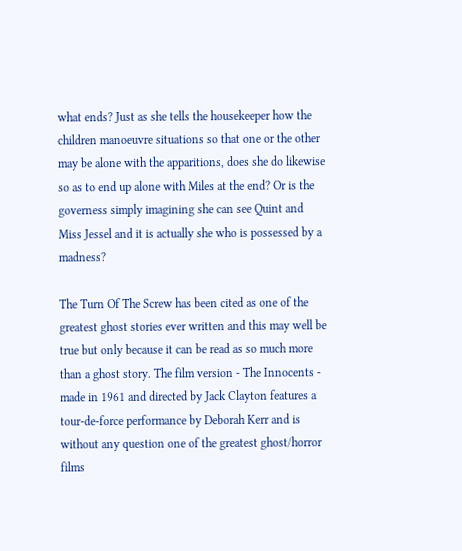what ends? Just as she tells the housekeeper how the children manoeuvre situations so that one or the other may be alone with the apparitions, does she do likewise so as to end up alone with Miles at the end? Or is the governess simply imagining she can see Quint and Miss Jessel and it is actually she who is possessed by a madness?

The Turn Of The Screw has been cited as one of the greatest ghost stories ever written and this may well be true but only because it can be read as so much more than a ghost story. The film version - The Innocents - made in 1961 and directed by Jack Clayton features a tour-de-force performance by Deborah Kerr and is without any question one of the greatest ghost/horror films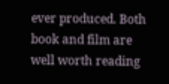ever produced. Both book and film are well worth reading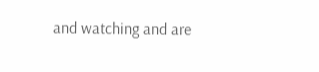and watching and are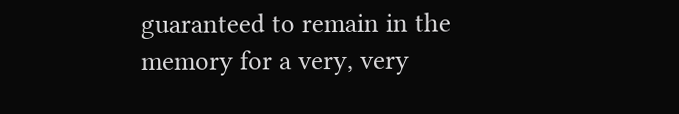guaranteed to remain in the memory for a very, very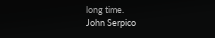long time.
John Serpico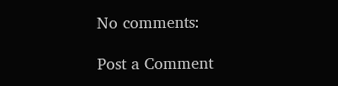No comments:

Post a Comment